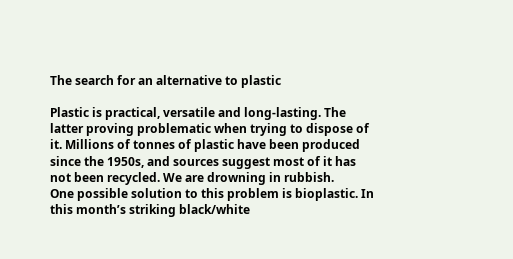The search for an alternative to plastic

Plastic is practical, versatile and long-lasting. The latter proving problematic when trying to dispose of it. Millions of tonnes of plastic have been produced since the 1950s, and sources suggest most of it has not been recycled. We are drowning in rubbish.
One possible solution to this problem is bioplastic. In this month’s striking black/white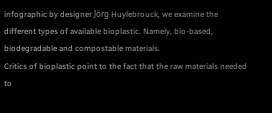infographic by designer Jörg Huylebrouck, we examine the different types of available bioplastic. Namely, bio-based, biodegradable and compostable materials.
Critics of bioplastic point to the fact that the raw materials needed to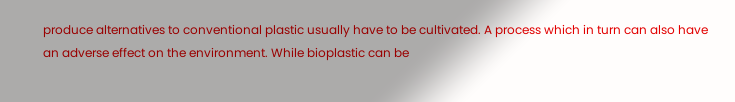produce alternatives to conventional plastic usually have to be cultivated. A process which in turn can also have an adverse effect on the environment. While bioplastic can be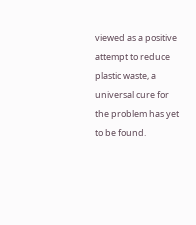viewed as a positive attempt to reduce plastic waste, a universal cure for the problem has yet to be found.